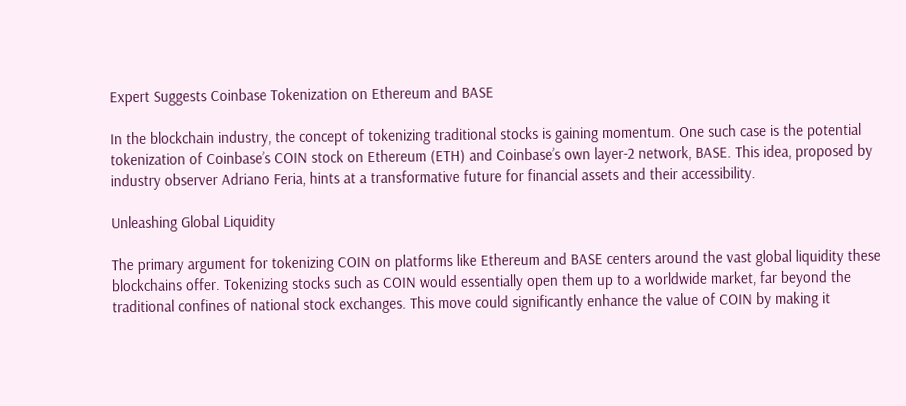Expert Suggests Coinbase Tokenization on Ethereum and BASE

In the blockchain industry, the concept of tokenizing traditional stocks is gaining momentum. One such case is the potential tokenization of Coinbase’s COIN stock on Ethereum (ETH) and Coinbase’s own layer-2 network, BASE. This idea, proposed by industry observer Adriano Feria, hints at a transformative future for financial assets and their accessibility.

Unleashing Global Liquidity

The primary argument for tokenizing COIN on platforms like Ethereum and BASE centers around the vast global liquidity these blockchains offer. Tokenizing stocks such as COIN would essentially open them up to a worldwide market, far beyond the traditional confines of national stock exchanges. This move could significantly enhance the value of COIN by making it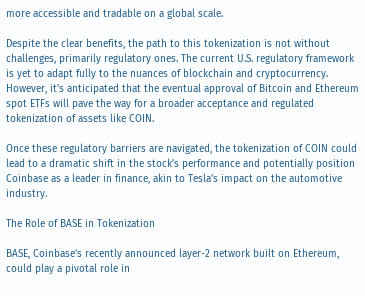more accessible and tradable on a global scale.

Despite the clear benefits, the path to this tokenization is not without challenges, primarily regulatory ones. The current U.S. regulatory framework is yet to adapt fully to the nuances of blockchain and cryptocurrency. However, it’s anticipated that the eventual approval of Bitcoin and Ethereum spot ETFs will pave the way for a broader acceptance and regulated tokenization of assets like COIN.

Once these regulatory barriers are navigated, the tokenization of COIN could lead to a dramatic shift in the stock’s performance and potentially position Coinbase as a leader in finance, akin to Tesla’s impact on the automotive industry.

The Role of BASE in Tokenization

BASE, Coinbase’s recently announced layer-2 network built on Ethereum, could play a pivotal role in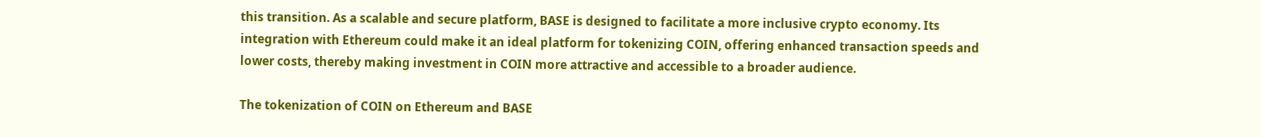this transition. As a scalable and secure platform, BASE is designed to facilitate a more inclusive crypto economy. Its integration with Ethereum could make it an ideal platform for tokenizing COIN, offering enhanced transaction speeds and lower costs, thereby making investment in COIN more attractive and accessible to a broader audience.

The tokenization of COIN on Ethereum and BASE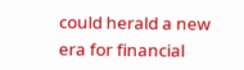could herald a new era for financial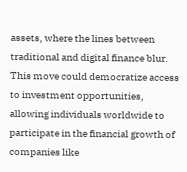assets, where the lines between traditional and digital finance blur. This move could democratize access to investment opportunities, allowing individuals worldwide to participate in the financial growth of companies like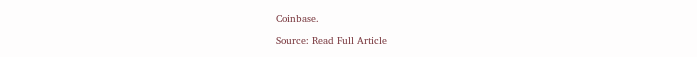Coinbase.

Source: Read Full Article